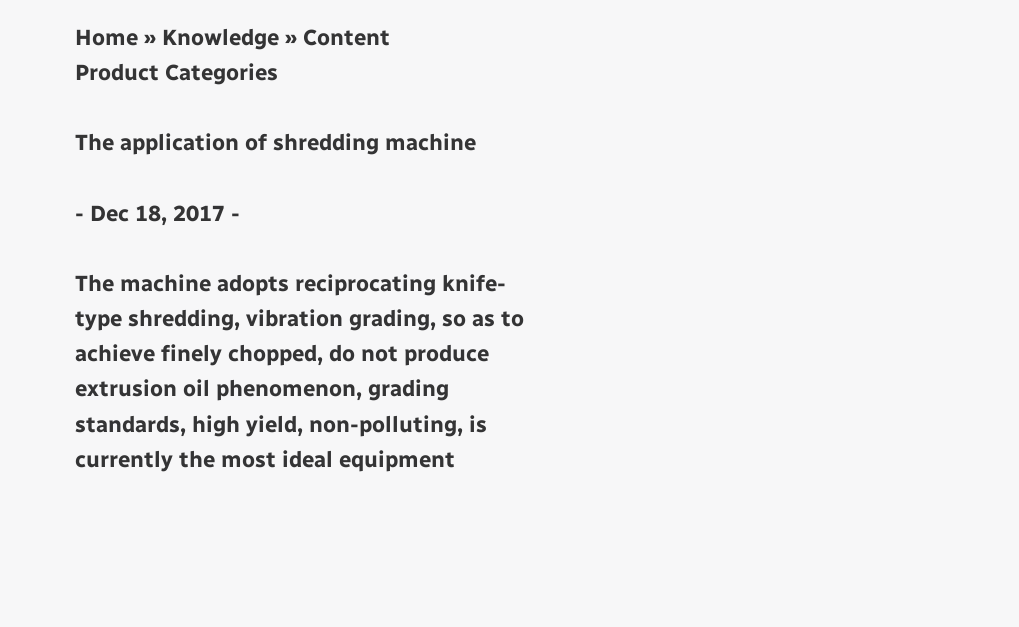Home » Knowledge » Content
Product Categories

The application of shredding machine

- Dec 18, 2017 -

The machine adopts reciprocating knife-type shredding, vibration grading, so as to achieve finely chopped, do not produce extrusion oil phenomenon, grading standards, high yield, non-polluting, is currently the most ideal equipment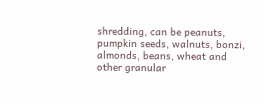shredding, can be peanuts, pumpkin seeds, walnuts, bonzi, almonds, beans, wheat and other granular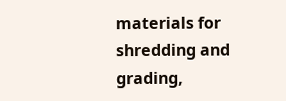materials for shredding and grading,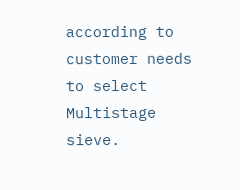according to customer needs to select Multistage sieve.